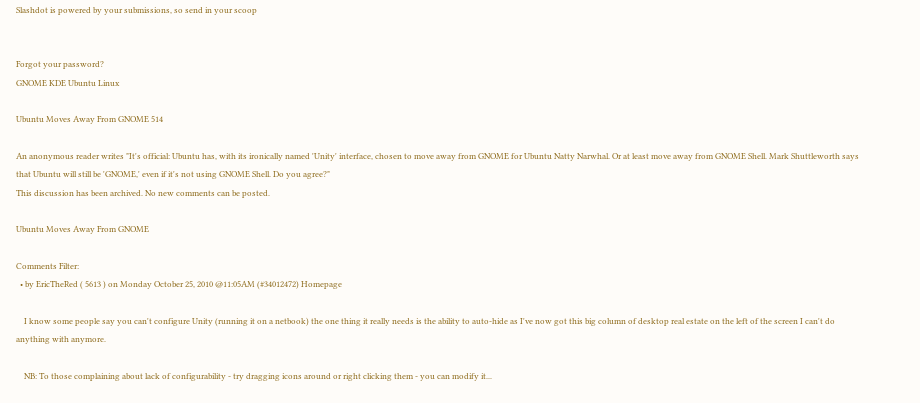Slashdot is powered by your submissions, so send in your scoop


Forgot your password?
GNOME KDE Ubuntu Linux

Ubuntu Moves Away From GNOME 514

An anonymous reader writes "It's official: Ubuntu has, with its ironically named 'Unity' interface, chosen to move away from GNOME for Ubuntu Natty Narwhal. Or at least move away from GNOME Shell. Mark Shuttleworth says that Ubuntu will still be 'GNOME,' even if it's not using GNOME Shell. Do you agree?"
This discussion has been archived. No new comments can be posted.

Ubuntu Moves Away From GNOME

Comments Filter:
  • by EricTheRed ( 5613 ) on Monday October 25, 2010 @11:05AM (#34012472) Homepage

    I know some people say you can't configure Unity (running it on a netbook) the one thing it really needs is the ability to auto-hide as I've now got this big column of desktop real estate on the left of the screen I can't do anything with anymore.

    NB: To those complaining about lack of configurability - try dragging icons around or right clicking them - you can modify it...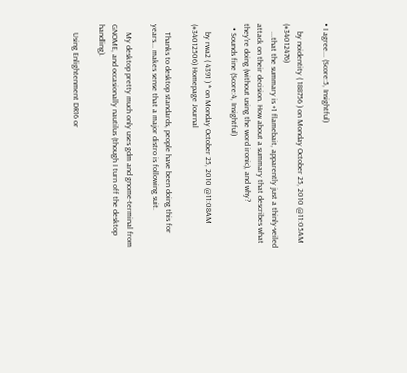• I agree... (Score:5, Insightful)

    by noidentity ( 188756 ) on Monday October 25, 2010 @11:05AM (#34012476)
    ...that the summary is +1 flamebait, apparently just a thinly-veiled attack on their decision. How about a summary that describes what they're doing (without using the word ironic), and why?
  • Sounds fine (Score:4, Insightful)

    by rwa2 ( 4391 ) * on Monday October 25, 2010 @11:08AM (#34012506) Homepage Journal

    Thanks to desktop standards, people have been doing this for years... makes sense that a major distro is following suit.

    My desktop pretty much only uses gdm and gnome-terminal from GNOME, and occasionally nautilus (though I turn off the desktop handling).

    Using Enlightenment DR16 or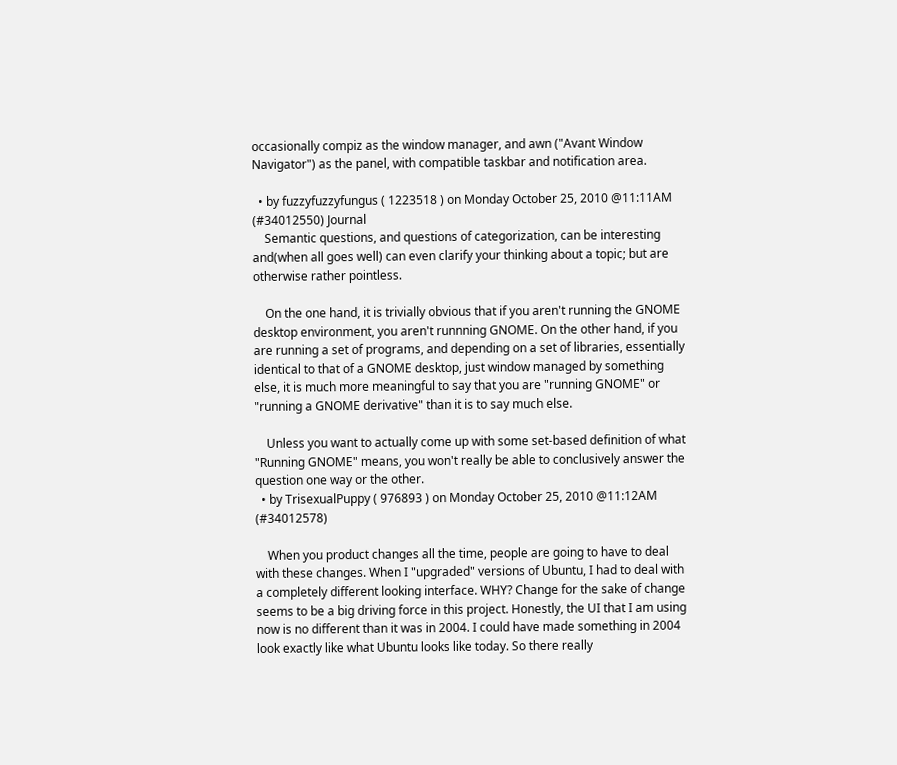occasionally compiz as the window manager, and awn ("Avant Window Navigator") as the panel, with compatible taskbar and notification area.

  • by fuzzyfuzzyfungus ( 1223518 ) on Monday October 25, 2010 @11:11AM (#34012550) Journal
    Semantic questions, and questions of categorization, can be interesting and(when all goes well) can even clarify your thinking about a topic; but are otherwise rather pointless.

    On the one hand, it is trivially obvious that if you aren't running the GNOME desktop environment, you aren't runnning GNOME. On the other hand, if you are running a set of programs, and depending on a set of libraries, essentially identical to that of a GNOME desktop, just window managed by something else, it is much more meaningful to say that you are "running GNOME" or "running a GNOME derivative" than it is to say much else.

    Unless you want to actually come up with some set-based definition of what "Running GNOME" means, you won't really be able to conclusively answer the question one way or the other.
  • by TrisexualPuppy ( 976893 ) on Monday October 25, 2010 @11:12AM (#34012578)

    When you product changes all the time, people are going to have to deal with these changes. When I "upgraded" versions of Ubuntu, I had to deal with a completely different looking interface. WHY? Change for the sake of change seems to be a big driving force in this project. Honestly, the UI that I am using now is no different than it was in 2004. I could have made something in 2004 look exactly like what Ubuntu looks like today. So there really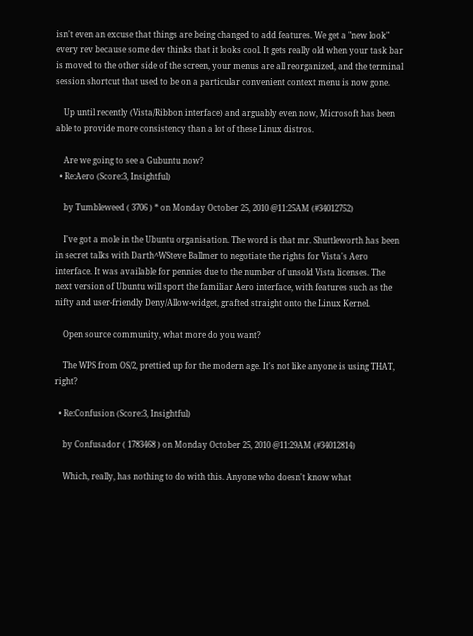isn't even an excuse that things are being changed to add features. We get a "new look" every rev because some dev thinks that it looks cool. It gets really old when your task bar is moved to the other side of the screen, your menus are all reorganized, and the terminal session shortcut that used to be on a particular convenient context menu is now gone.

    Up until recently (Vista/Ribbon interface) and arguably even now, Microsoft has been able to provide more consistency than a lot of these Linux distros.

    Are we going to see a Gubuntu now?
  • Re:Aero (Score:3, Insightful)

    by Tumbleweed ( 3706 ) * on Monday October 25, 2010 @11:25AM (#34012752)

    I've got a mole in the Ubuntu organisation. The word is that mr. Shuttleworth has been in secret talks with Darth^WSteve Ballmer to negotiate the rights for Vista's Aero interface. It was available for pennies due to the number of unsold Vista licenses. The next version of Ubuntu will sport the familiar Aero interface, with features such as the nifty and user-friendly Deny/Allow-widget, grafted straight onto the Linux Kernel.

    Open source community, what more do you want?

    The WPS from OS/2, prettied up for the modern age. It's not like anyone is using THAT, right?

  • Re:Confusion (Score:3, Insightful)

    by Confusador ( 1783468 ) on Monday October 25, 2010 @11:29AM (#34012814)

    Which, really, has nothing to do with this. Anyone who doesn't know what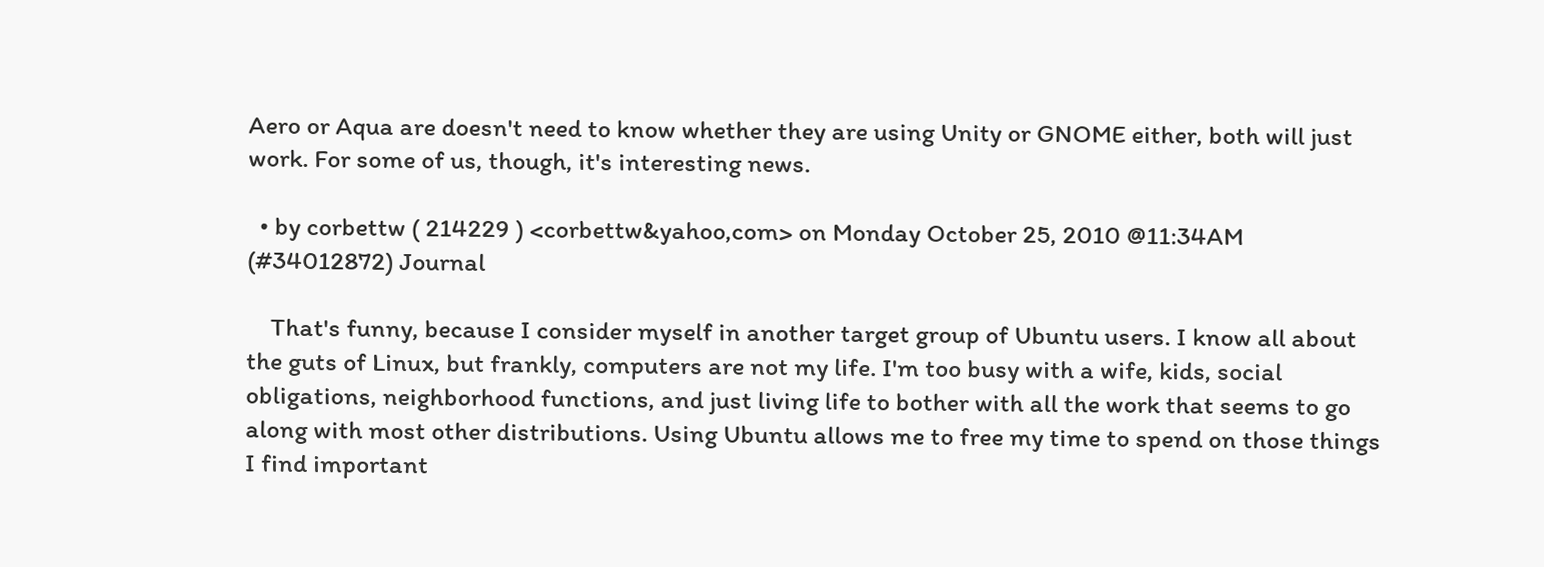Aero or Aqua are doesn't need to know whether they are using Unity or GNOME either, both will just work. For some of us, though, it's interesting news.

  • by corbettw ( 214229 ) <corbettw&yahoo,com> on Monday October 25, 2010 @11:34AM (#34012872) Journal

    That's funny, because I consider myself in another target group of Ubuntu users. I know all about the guts of Linux, but frankly, computers are not my life. I'm too busy with a wife, kids, social obligations, neighborhood functions, and just living life to bother with all the work that seems to go along with most other distributions. Using Ubuntu allows me to free my time to spend on those things I find important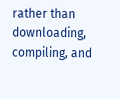rather than downloading, compiling, and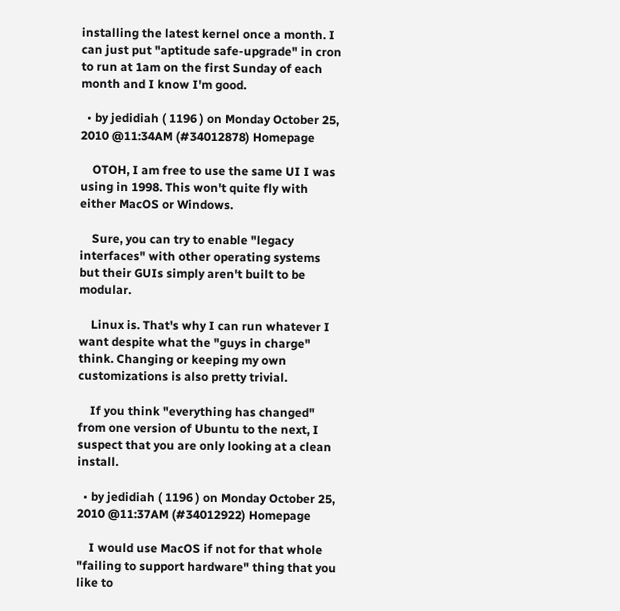installing the latest kernel once a month. I can just put "aptitude safe-upgrade" in cron to run at 1am on the first Sunday of each month and I know I'm good.

  • by jedidiah ( 1196 ) on Monday October 25, 2010 @11:34AM (#34012878) Homepage

    OTOH, I am free to use the same UI I was using in 1998. This won't quite fly with either MacOS or Windows.

    Sure, you can try to enable "legacy interfaces" with other operating systems but their GUIs simply aren't built to be modular.

    Linux is. That's why I can run whatever I want despite what the "guys in charge" think. Changing or keeping my own customizations is also pretty trivial.

    If you think "everything has changed" from one version of Ubuntu to the next, I suspect that you are only looking at a clean install.

  • by jedidiah ( 1196 ) on Monday October 25, 2010 @11:37AM (#34012922) Homepage

    I would use MacOS if not for that whole "failing to support hardware" thing that you like to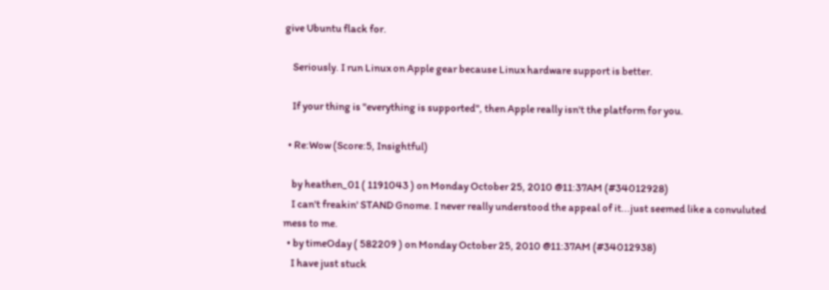give Ubuntu flack for.

    Seriously. I run Linux on Apple gear because Linux hardware support is better.

    If your thing is "everything is supported", then Apple really isn't the platform for you.

  • Re:Wow (Score:5, Insightful)

    by heathen_01 ( 1191043 ) on Monday October 25, 2010 @11:37AM (#34012928)
    I can't freakin' STAND Gnome. I never really understood the appeal of it...just seemed like a convuluted mess to me.
  • by timeOday ( 582209 ) on Monday October 25, 2010 @11:37AM (#34012938)
    I have just stuck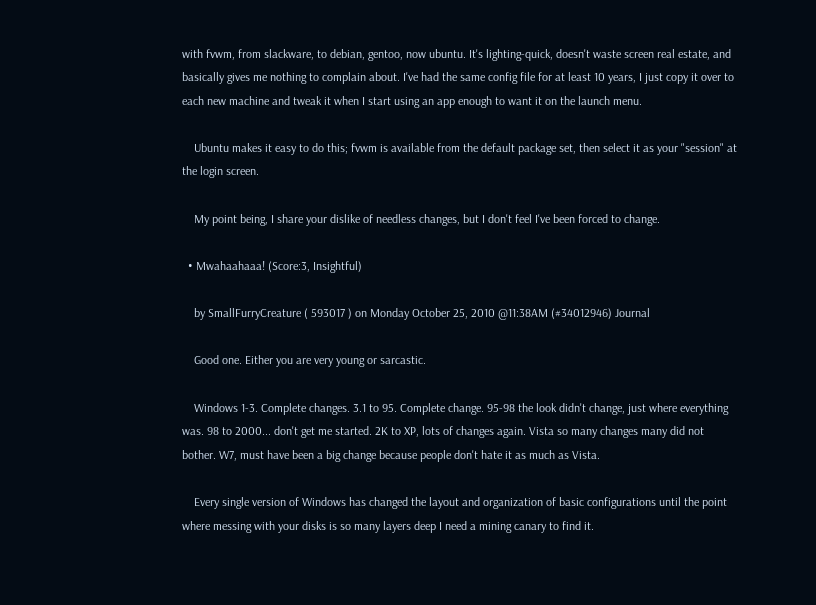with fvwm, from slackware, to debian, gentoo, now ubuntu. It's lighting-quick, doesn't waste screen real estate, and basically gives me nothing to complain about. I've had the same config file for at least 10 years, I just copy it over to each new machine and tweak it when I start using an app enough to want it on the launch menu.

    Ubuntu makes it easy to do this; fvwm is available from the default package set, then select it as your "session" at the login screen.

    My point being, I share your dislike of needless changes, but I don't feel I've been forced to change.

  • Mwahaahaaa! (Score:3, Insightful)

    by SmallFurryCreature ( 593017 ) on Monday October 25, 2010 @11:38AM (#34012946) Journal

    Good one. Either you are very young or sarcastic.

    Windows 1-3. Complete changes. 3.1 to 95. Complete change. 95-98 the look didn't change, just where everything was. 98 to 2000... don't get me started. 2K to XP, lots of changes again. Vista so many changes many did not bother. W7, must have been a big change because people don't hate it as much as Vista.

    Every single version of Windows has changed the layout and organization of basic configurations until the point where messing with your disks is so many layers deep I need a mining canary to find it.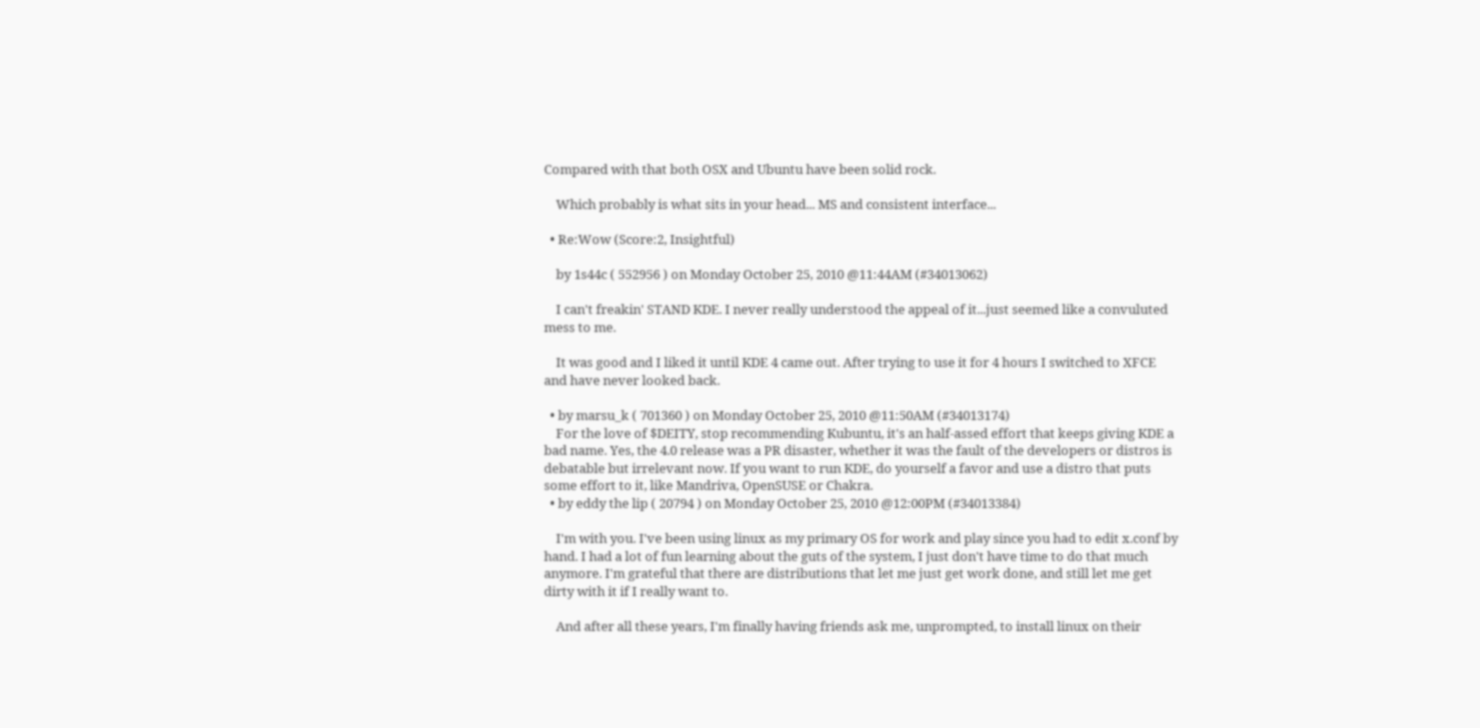Compared with that both OSX and Ubuntu have been solid rock.

    Which probably is what sits in your head... MS and consistent interface...

  • Re:Wow (Score:2, Insightful)

    by 1s44c ( 552956 ) on Monday October 25, 2010 @11:44AM (#34013062)

    I can't freakin' STAND KDE. I never really understood the appeal of it...just seemed like a convuluted mess to me.

    It was good and I liked it until KDE 4 came out. After trying to use it for 4 hours I switched to XFCE and have never looked back.

  • by marsu_k ( 701360 ) on Monday October 25, 2010 @11:50AM (#34013174)
    For the love of $DEITY, stop recommending Kubuntu, it's an half-assed effort that keeps giving KDE a bad name. Yes, the 4.0 release was a PR disaster, whether it was the fault of the developers or distros is debatable but irrelevant now. If you want to run KDE, do yourself a favor and use a distro that puts some effort to it, like Mandriva, OpenSUSE or Chakra.
  • by eddy the lip ( 20794 ) on Monday October 25, 2010 @12:00PM (#34013384)

    I'm with you. I've been using linux as my primary OS for work and play since you had to edit x.conf by hand. I had a lot of fun learning about the guts of the system, I just don't have time to do that much anymore. I'm grateful that there are distributions that let me just get work done, and still let me get dirty with it if I really want to.

    And after all these years, I'm finally having friends ask me, unprompted, to install linux on their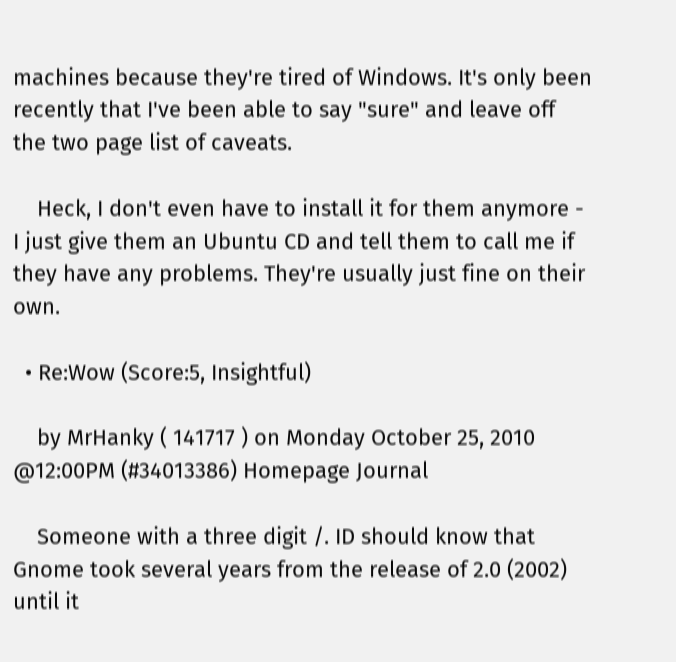machines because they're tired of Windows. It's only been recently that I've been able to say "sure" and leave off the two page list of caveats.

    Heck, I don't even have to install it for them anymore - I just give them an Ubuntu CD and tell them to call me if they have any problems. They're usually just fine on their own.

  • Re:Wow (Score:5, Insightful)

    by MrHanky ( 141717 ) on Monday October 25, 2010 @12:00PM (#34013386) Homepage Journal

    Someone with a three digit /. ID should know that Gnome took several years from the release of 2.0 (2002) until it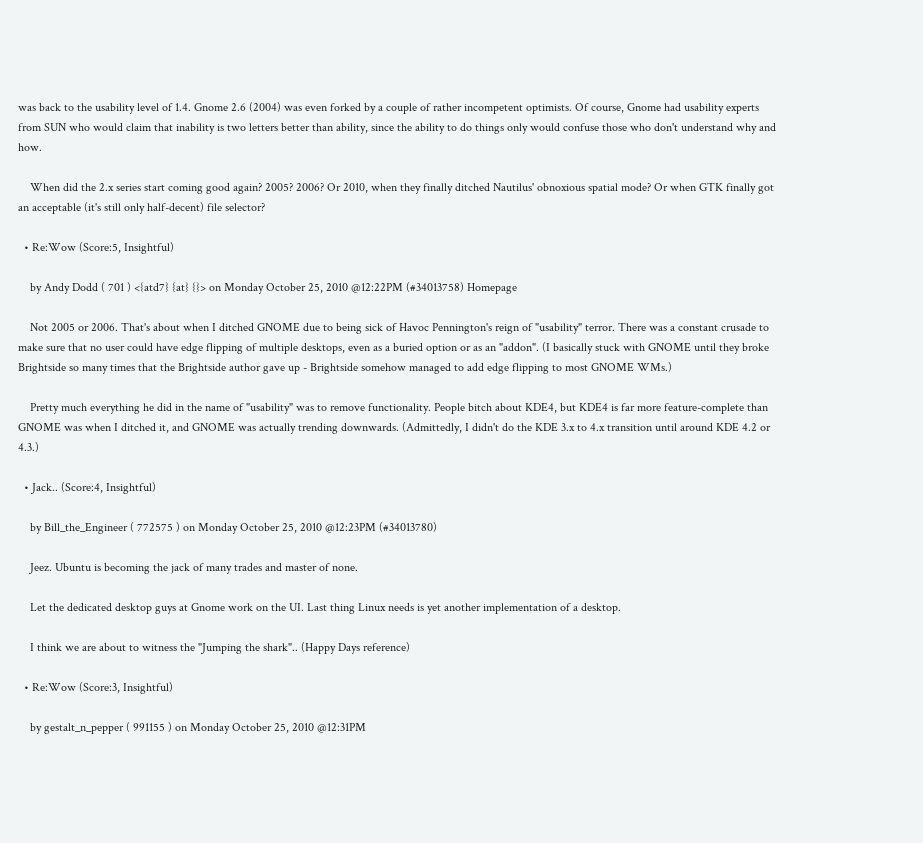was back to the usability level of 1.4. Gnome 2.6 (2004) was even forked by a couple of rather incompetent optimists. Of course, Gnome had usability experts from SUN who would claim that inability is two letters better than ability, since the ability to do things only would confuse those who don't understand why and how.

    When did the 2.x series start coming good again? 2005? 2006? Or 2010, when they finally ditched Nautilus' obnoxious spatial mode? Or when GTK finally got an acceptable (it's still only half-decent) file selector?

  • Re:Wow (Score:5, Insightful)

    by Andy Dodd ( 701 ) <{atd7} {at} {}> on Monday October 25, 2010 @12:22PM (#34013758) Homepage

    Not 2005 or 2006. That's about when I ditched GNOME due to being sick of Havoc Pennington's reign of "usability" terror. There was a constant crusade to make sure that no user could have edge flipping of multiple desktops, even as a buried option or as an "addon". (I basically stuck with GNOME until they broke Brightside so many times that the Brightside author gave up - Brightside somehow managed to add edge flipping to most GNOME WMs.)

    Pretty much everything he did in the name of "usability" was to remove functionality. People bitch about KDE4, but KDE4 is far more feature-complete than GNOME was when I ditched it, and GNOME was actually trending downwards. (Admittedly, I didn't do the KDE 3.x to 4.x transition until around KDE 4.2 or 4.3.)

  • Jack.. (Score:4, Insightful)

    by Bill_the_Engineer ( 772575 ) on Monday October 25, 2010 @12:23PM (#34013780)

    Jeez. Ubuntu is becoming the jack of many trades and master of none.

    Let the dedicated desktop guys at Gnome work on the UI. Last thing Linux needs is yet another implementation of a desktop.

    I think we are about to witness the "Jumping the shark".. (Happy Days reference)

  • Re:Wow (Score:3, Insightful)

    by gestalt_n_pepper ( 991155 ) on Monday October 25, 2010 @12:31PM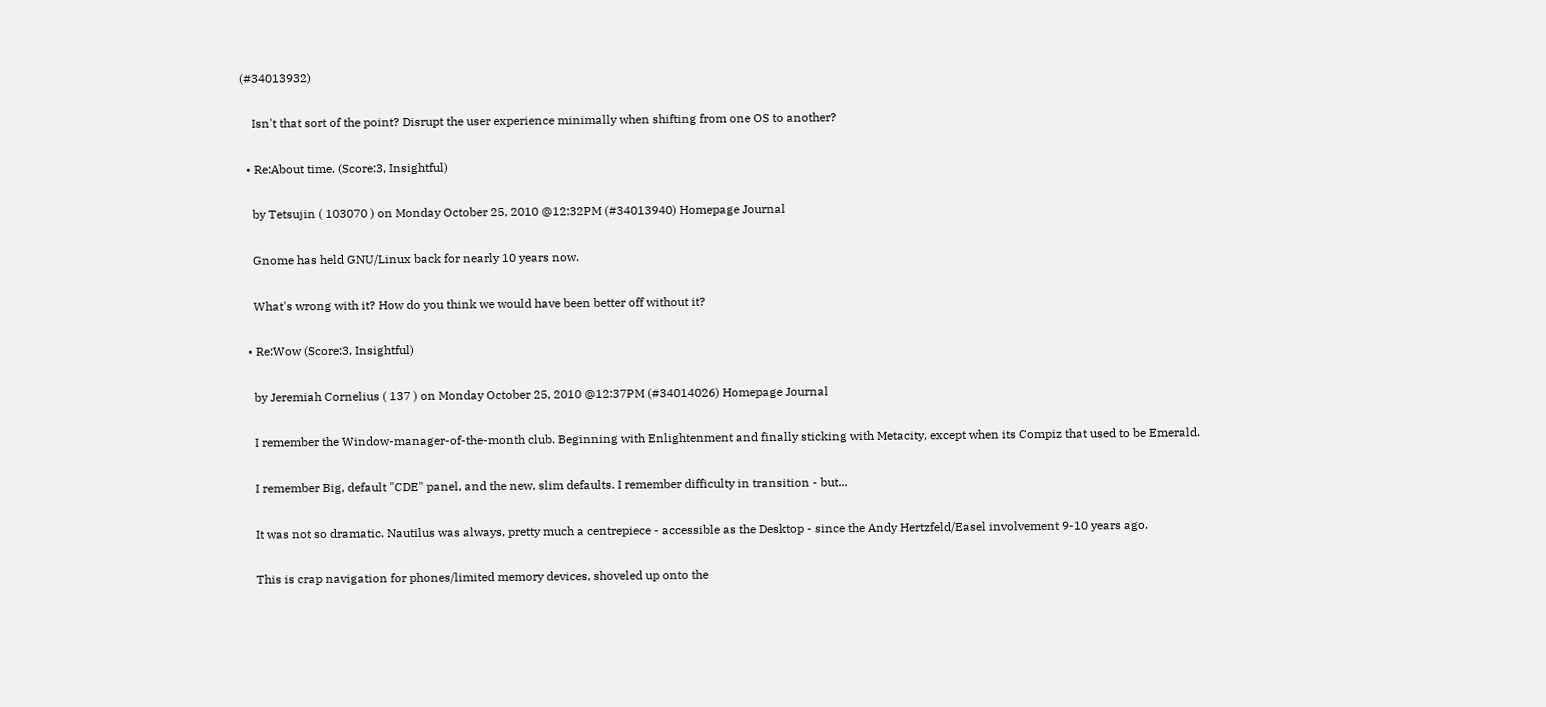(#34013932)

    Isn't that sort of the point? Disrupt the user experience minimally when shifting from one OS to another?

  • Re:About time. (Score:3, Insightful)

    by Tetsujin ( 103070 ) on Monday October 25, 2010 @12:32PM (#34013940) Homepage Journal

    Gnome has held GNU/Linux back for nearly 10 years now.

    What's wrong with it? How do you think we would have been better off without it?

  • Re:Wow (Score:3, Insightful)

    by Jeremiah Cornelius ( 137 ) on Monday October 25, 2010 @12:37PM (#34014026) Homepage Journal

    I remember the Window-manager-of-the-month club. Beginning with Enlightenment and finally sticking with Metacity, except when its Compiz that used to be Emerald.

    I remember Big, default "CDE" panel, and the new, slim defaults. I remember difficulty in transition - but...

    It was not so dramatic. Nautilus was always, pretty much a centrepiece - accessible as the Desktop - since the Andy Hertzfeld/Easel involvement 9-10 years ago.

    This is crap navigation for phones/limited memory devices, shoveled up onto the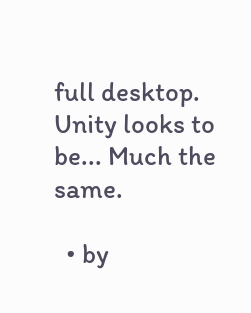full desktop. Unity looks to be... Much the same.

  • by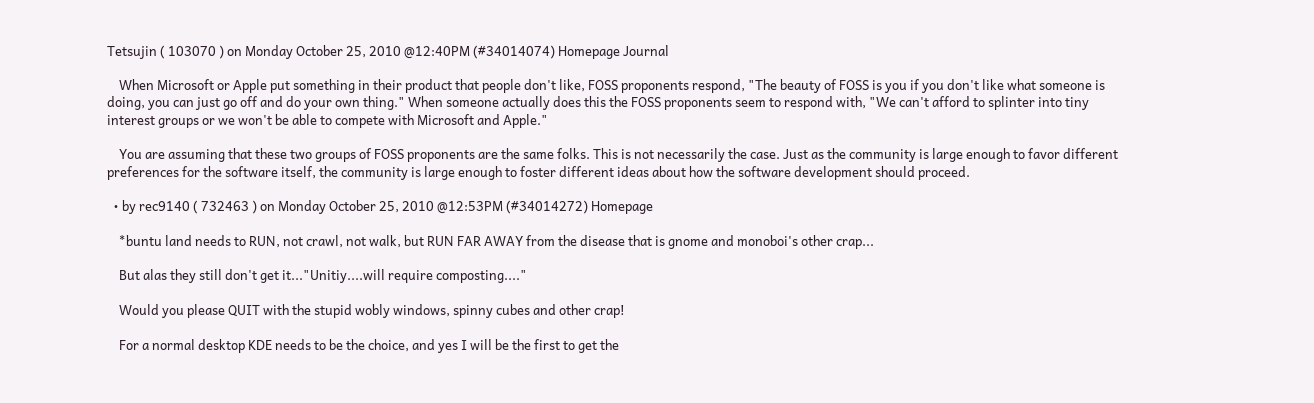Tetsujin ( 103070 ) on Monday October 25, 2010 @12:40PM (#34014074) Homepage Journal

    When Microsoft or Apple put something in their product that people don't like, FOSS proponents respond, "The beauty of FOSS is you if you don't like what someone is doing, you can just go off and do your own thing." When someone actually does this the FOSS proponents seem to respond with, "We can't afford to splinter into tiny interest groups or we won't be able to compete with Microsoft and Apple."

    You are assuming that these two groups of FOSS proponents are the same folks. This is not necessarily the case. Just as the community is large enough to favor different preferences for the software itself, the community is large enough to foster different ideas about how the software development should proceed.

  • by rec9140 ( 732463 ) on Monday October 25, 2010 @12:53PM (#34014272) Homepage

    *buntu land needs to RUN, not crawl, not walk, but RUN FAR AWAY from the disease that is gnome and monoboi's other crap...

    But alas they still don't get it..."Unitiy....will require composting...."

    Would you please QUIT with the stupid wobly windows, spinny cubes and other crap!

    For a normal desktop KDE needs to be the choice, and yes I will be the first to get the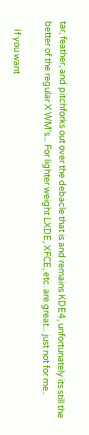tar, feather, and pitchforks out over the debacle that is and remains KDE4, unfortunately its still the better of the regular X WM's... For lighter weight LXDE, XFCE, etc. are great... just not for me..

    If you want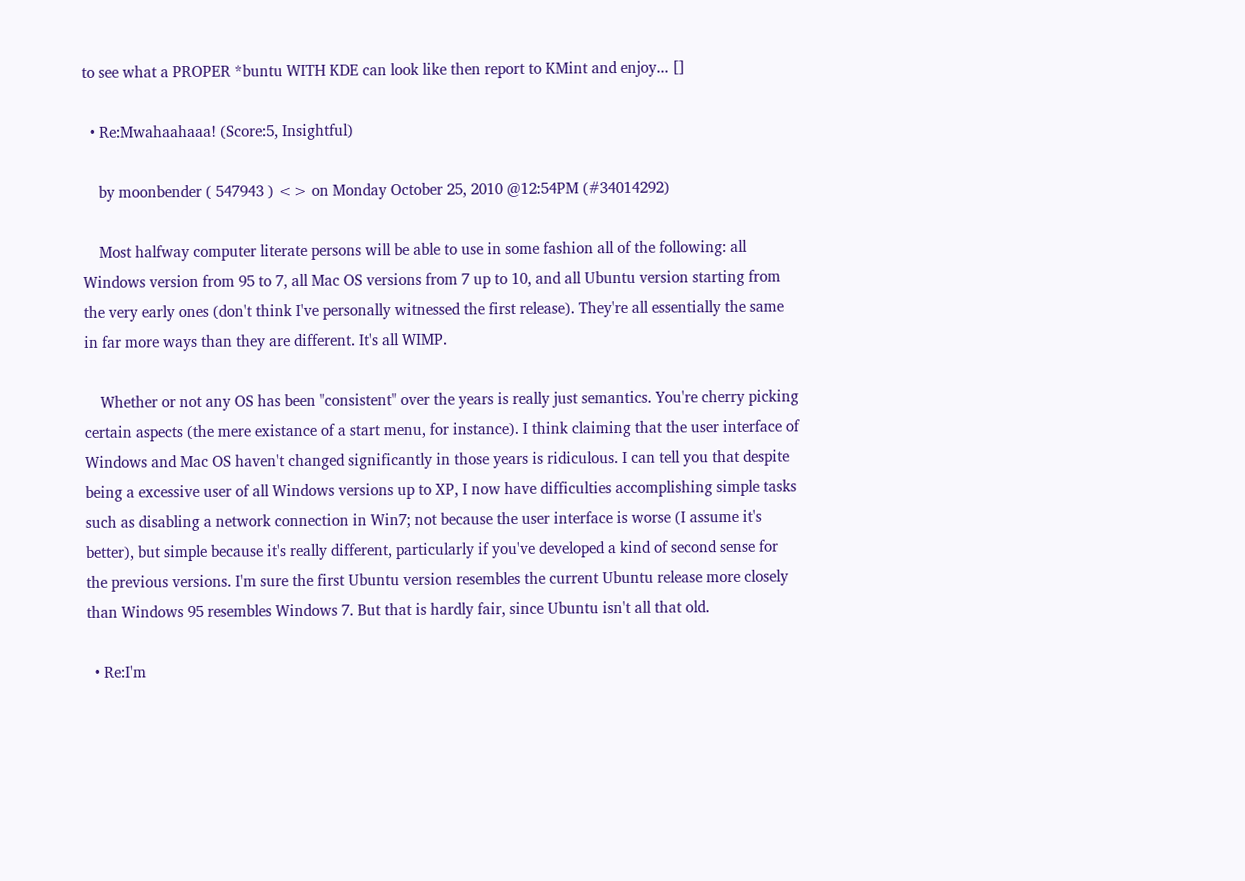to see what a PROPER *buntu WITH KDE can look like then report to KMint and enjoy... []

  • Re:Mwahaahaaa! (Score:5, Insightful)

    by moonbender ( 547943 ) <> on Monday October 25, 2010 @12:54PM (#34014292)

    Most halfway computer literate persons will be able to use in some fashion all of the following: all Windows version from 95 to 7, all Mac OS versions from 7 up to 10, and all Ubuntu version starting from the very early ones (don't think I've personally witnessed the first release). They're all essentially the same in far more ways than they are different. It's all WIMP.

    Whether or not any OS has been "consistent" over the years is really just semantics. You're cherry picking certain aspects (the mere existance of a start menu, for instance). I think claiming that the user interface of Windows and Mac OS haven't changed significantly in those years is ridiculous. I can tell you that despite being a excessive user of all Windows versions up to XP, I now have difficulties accomplishing simple tasks such as disabling a network connection in Win7; not because the user interface is worse (I assume it's better), but simple because it's really different, particularly if you've developed a kind of second sense for the previous versions. I'm sure the first Ubuntu version resembles the current Ubuntu release more closely than Windows 95 resembles Windows 7. But that is hardly fair, since Ubuntu isn't all that old.

  • Re:I'm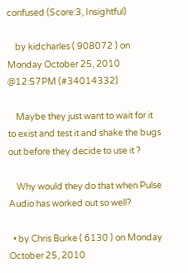confused (Score:3, Insightful)

    by kidcharles ( 908072 ) on Monday October 25, 2010 @12:57PM (#34014332)

    Maybe they just want to wait for it to exist and test it and shake the bugs out before they decide to use it ?

    Why would they do that when Pulse Audio has worked out so well?

  • by Chris Burke ( 6130 ) on Monday October 25, 2010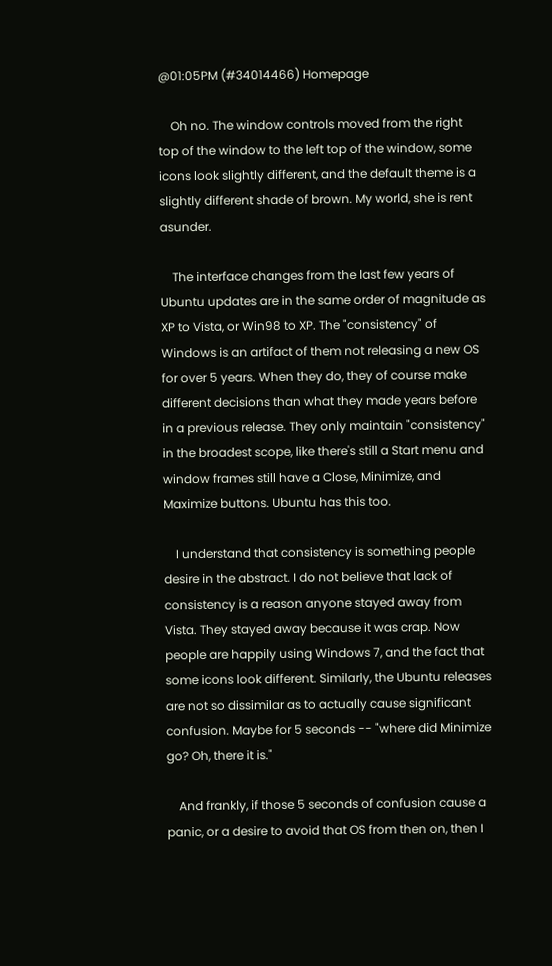@01:05PM (#34014466) Homepage

    Oh no. The window controls moved from the right top of the window to the left top of the window, some icons look slightly different, and the default theme is a slightly different shade of brown. My world, she is rent asunder.

    The interface changes from the last few years of Ubuntu updates are in the same order of magnitude as XP to Vista, or Win98 to XP. The "consistency" of Windows is an artifact of them not releasing a new OS for over 5 years. When they do, they of course make different decisions than what they made years before in a previous release. They only maintain "consistency" in the broadest scope, like there's still a Start menu and window frames still have a Close, Minimize, and Maximize buttons. Ubuntu has this too.

    I understand that consistency is something people desire in the abstract. I do not believe that lack of consistency is a reason anyone stayed away from Vista. They stayed away because it was crap. Now people are happily using Windows 7, and the fact that some icons look different. Similarly, the Ubuntu releases are not so dissimilar as to actually cause significant confusion. Maybe for 5 seconds -- "where did Minimize go? Oh, there it is."

    And frankly, if those 5 seconds of confusion cause a panic, or a desire to avoid that OS from then on, then I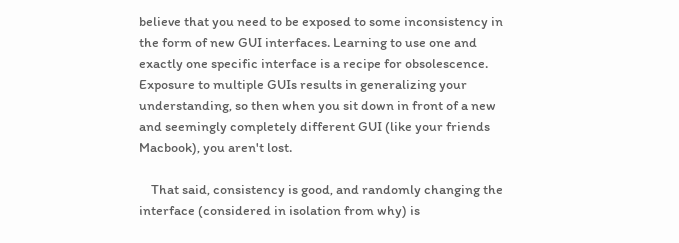believe that you need to be exposed to some inconsistency in the form of new GUI interfaces. Learning to use one and exactly one specific interface is a recipe for obsolescence. Exposure to multiple GUIs results in generalizing your understanding, so then when you sit down in front of a new and seemingly completely different GUI (like your friends Macbook), you aren't lost.

    That said, consistency is good, and randomly changing the interface (considered in isolation from why) is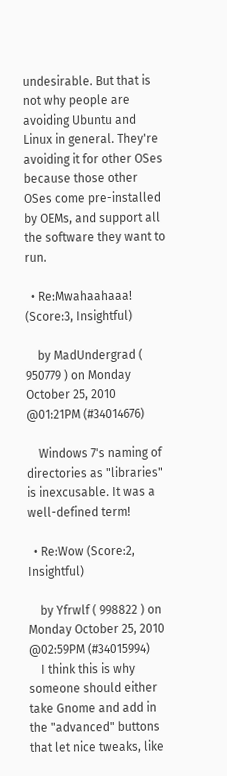undesirable. But that is not why people are avoiding Ubuntu and Linux in general. They're avoiding it for other OSes because those other OSes come pre-installed by OEMs, and support all the software they want to run.

  • Re:Mwahaahaaa! (Score:3, Insightful)

    by MadUndergrad ( 950779 ) on Monday October 25, 2010 @01:21PM (#34014676)

    Windows 7's naming of directories as "libraries" is inexcusable. It was a well-defined term!

  • Re:Wow (Score:2, Insightful)

    by Yfrwlf ( 998822 ) on Monday October 25, 2010 @02:59PM (#34015994)
    I think this is why someone should either take Gnome and add in the "advanced" buttons that let nice tweaks, like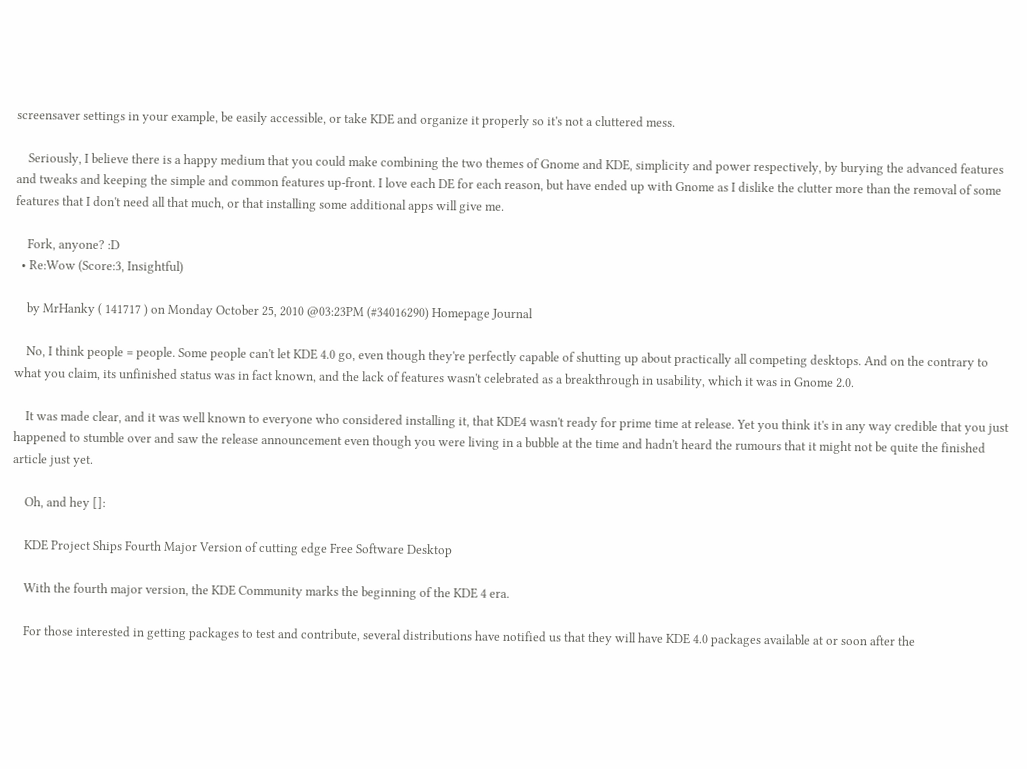screensaver settings in your example, be easily accessible, or take KDE and organize it properly so it's not a cluttered mess.

    Seriously, I believe there is a happy medium that you could make combining the two themes of Gnome and KDE, simplicity and power respectively, by burying the advanced features and tweaks and keeping the simple and common features up-front. I love each DE for each reason, but have ended up with Gnome as I dislike the clutter more than the removal of some features that I don't need all that much, or that installing some additional apps will give me.

    Fork, anyone? :D
  • Re:Wow (Score:3, Insightful)

    by MrHanky ( 141717 ) on Monday October 25, 2010 @03:23PM (#34016290) Homepage Journal

    No, I think people = people. Some people can't let KDE 4.0 go, even though they're perfectly capable of shutting up about practically all competing desktops. And on the contrary to what you claim, its unfinished status was in fact known, and the lack of features wasn't celebrated as a breakthrough in usability, which it was in Gnome 2.0.

    It was made clear, and it was well known to everyone who considered installing it, that KDE4 wasn't ready for prime time at release. Yet you think it's in any way credible that you just happened to stumble over and saw the release announcement even though you were living in a bubble at the time and hadn't heard the rumours that it might not be quite the finished article just yet.

    Oh, and hey []:

    KDE Project Ships Fourth Major Version of cutting edge Free Software Desktop

    With the fourth major version, the KDE Community marks the beginning of the KDE 4 era.

    For those interested in getting packages to test and contribute, several distributions have notified us that they will have KDE 4.0 packages available at or soon after the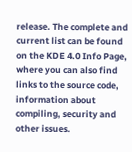release. The complete and current list can be found on the KDE 4.0 Info Page, where you can also find links to the source code, information about compiling, security and other issues.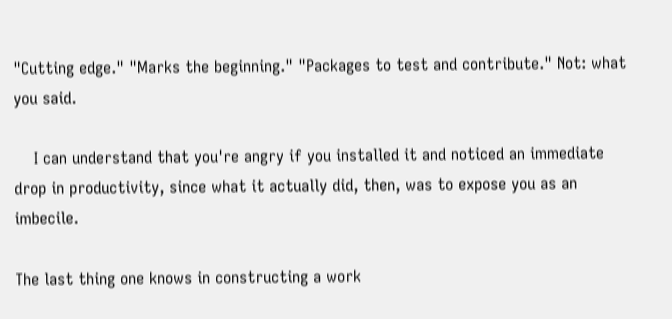"Cutting edge." "Marks the beginning." "Packages to test and contribute." Not: what you said.

    I can understand that you're angry if you installed it and noticed an immediate drop in productivity, since what it actually did, then, was to expose you as an imbecile.

The last thing one knows in constructing a work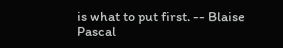is what to put first. -- Blaise Pascal